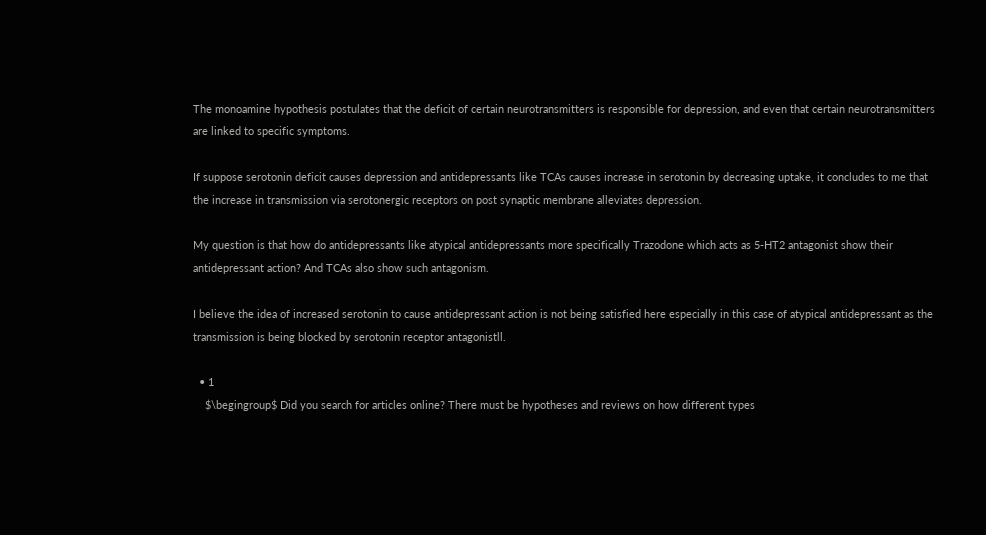The monoamine hypothesis postulates that the deficit of certain neurotransmitters is responsible for depression, and even that certain neurotransmitters are linked to specific symptoms.

If suppose serotonin deficit causes depression and antidepressants like TCAs causes increase in serotonin by decreasing uptake, it concludes to me that the increase in transmission via serotonergic receptors on post synaptic membrane alleviates depression.

My question is that how do antidepressants like atypical antidepressants more specifically Trazodone which acts as 5-HT2 antagonist show their antidepressant action? And TCAs also show such antagonism.

I believe the idea of increased serotonin to cause antidepressant action is not being satisfied here especially in this case of atypical antidepressant as the transmission is being blocked by serotonin receptor antagonistll.

  • 1
    $\begingroup$ Did you search for articles online? There must be hypotheses and reviews on how different types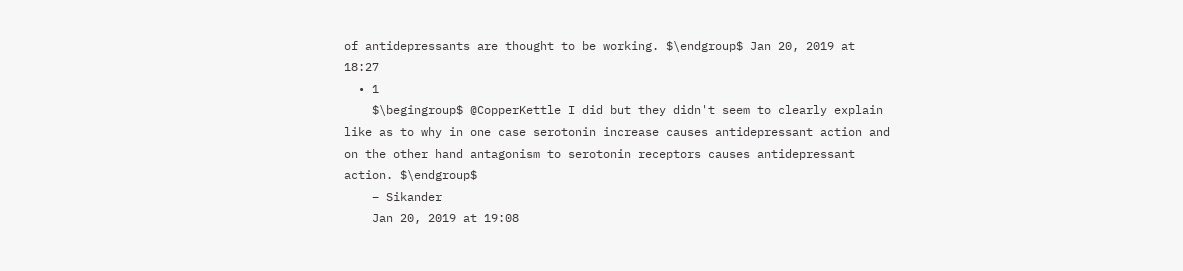of antidepressants are thought to be working. $\endgroup$ Jan 20, 2019 at 18:27
  • 1
    $\begingroup$ @CopperKettle I did but they didn't seem to clearly explain like as to why in one case serotonin increase causes antidepressant action and on the other hand antagonism to serotonin receptors causes antidepressant action. $\endgroup$
    – Sikander
    Jan 20, 2019 at 19:08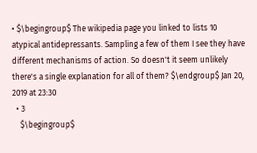• $\begingroup$ The wikipedia page you linked to lists 10 atypical antidepressants. Sampling a few of them I see they have different mechanisms of action. So doesn't it seem unlikely there's a single explanation for all of them? $\endgroup$ Jan 20, 2019 at 23:30
  • 3
    $\begingroup$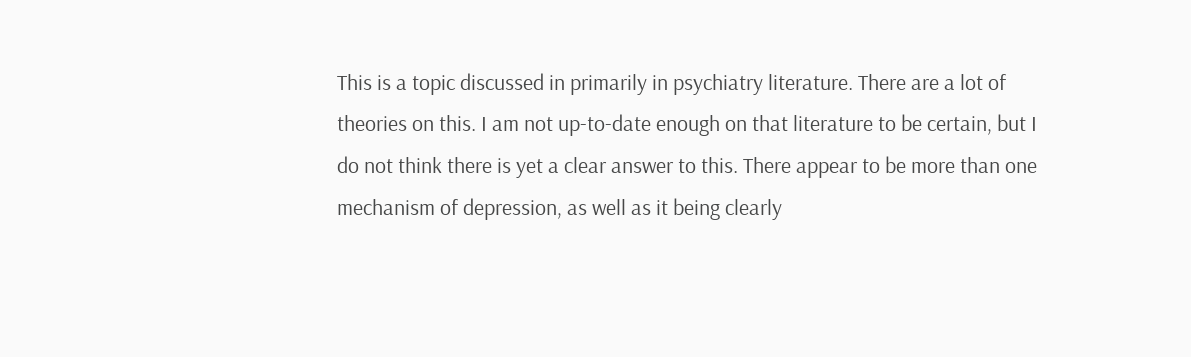This is a topic discussed in primarily in psychiatry literature. There are a lot of theories on this. I am not up-to-date enough on that literature to be certain, but I do not think there is yet a clear answer to this. There appear to be more than one mechanism of depression, as well as it being clearly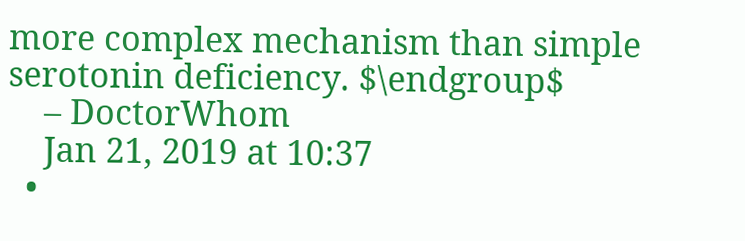more complex mechanism than simple serotonin deficiency. $\endgroup$
    – DoctorWhom
    Jan 21, 2019 at 10:37
  •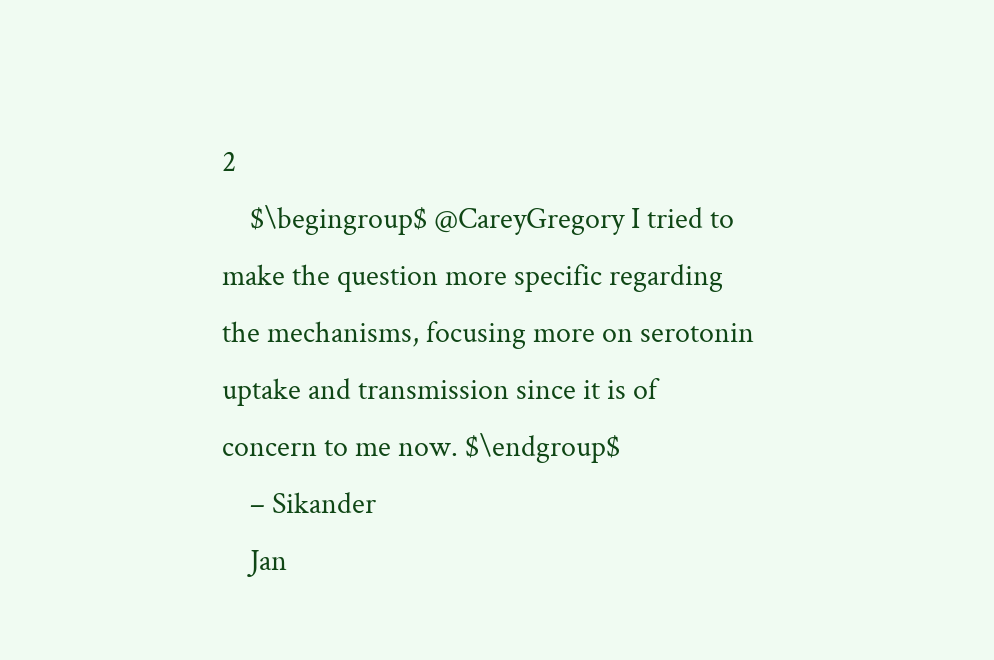2
    $\begingroup$ @CareyGregory I tried to make the question more specific regarding the mechanisms, focusing more on serotonin uptake and transmission since it is of concern to me now. $\endgroup$
    – Sikander
    Jan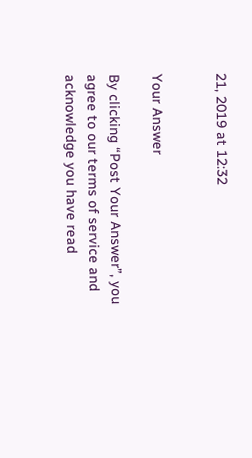21, 2019 at 12:32


Your Answer

By clicking “Post Your Answer”, you agree to our terms of service and acknowledge you have read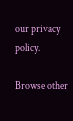our privacy policy.

Browse other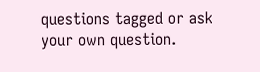questions tagged or ask your own question.